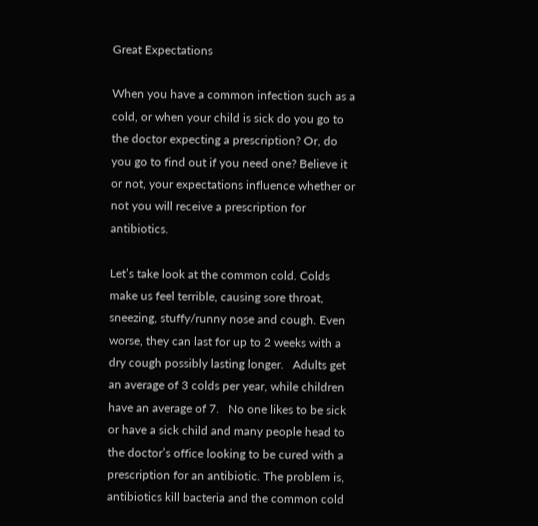Great Expectations

When you have a common infection such as a cold, or when your child is sick do you go to the doctor expecting a prescription? Or, do you go to find out if you need one? Believe it or not, your expectations influence whether or not you will receive a prescription for antibiotics.

Let’s take look at the common cold. Colds make us feel terrible, causing sore throat, sneezing, stuffy/runny nose and cough. Even worse, they can last for up to 2 weeks with a dry cough possibly lasting longer.   Adults get an average of 3 colds per year, while children have an average of 7.   No one likes to be sick or have a sick child and many people head to the doctor’s office looking to be cured with a prescription for an antibiotic. The problem is, antibiotics kill bacteria and the common cold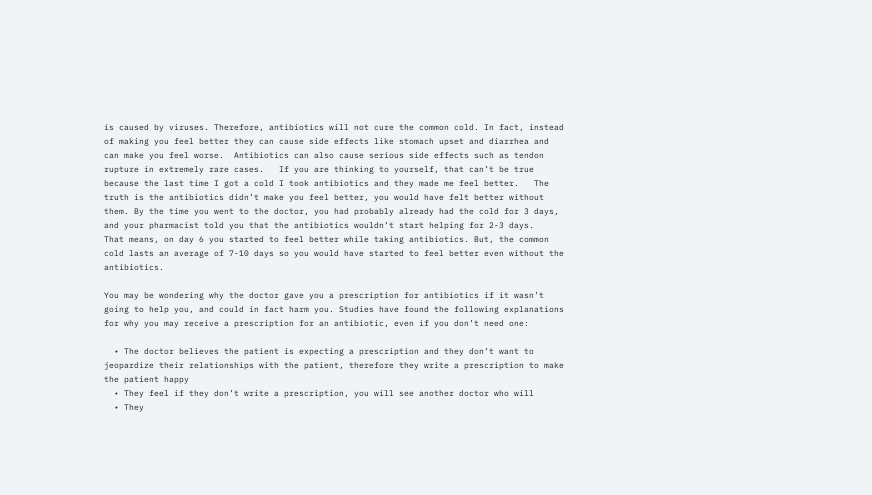is caused by viruses. Therefore, antibiotics will not cure the common cold. In fact, instead of making you feel better they can cause side effects like stomach upset and diarrhea and can make you feel worse.  Antibiotics can also cause serious side effects such as tendon rupture in extremely rare cases.   If you are thinking to yourself, that can’t be true because the last time I got a cold I took antibiotics and they made me feel better.   The truth is the antibiotics didn’t make you feel better, you would have felt better without them. By the time you went to the doctor, you had probably already had the cold for 3 days, and your pharmacist told you that the antibiotics wouldn’t start helping for 2-3 days.   That means, on day 6 you started to feel better while taking antibiotics. But, the common cold lasts an average of 7-10 days so you would have started to feel better even without the antibiotics.

You may be wondering why the doctor gave you a prescription for antibiotics if it wasn’t going to help you, and could in fact harm you. Studies have found the following explanations for why you may receive a prescription for an antibiotic, even if you don’t need one:

  • The doctor believes the patient is expecting a prescription and they don’t want to jeopardize their relationships with the patient, therefore they write a prescription to make the patient happy
  • They feel if they don’t write a prescription, you will see another doctor who will
  • They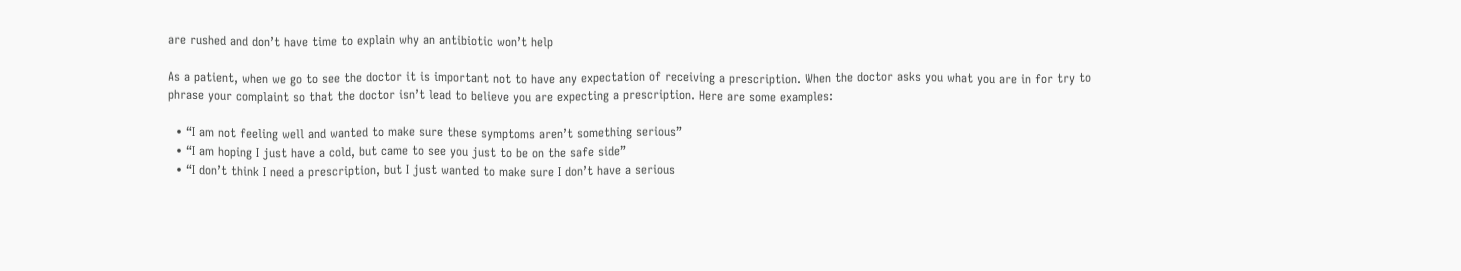are rushed and don’t have time to explain why an antibiotic won’t help

As a patient, when we go to see the doctor it is important not to have any expectation of receiving a prescription. When the doctor asks you what you are in for try to phrase your complaint so that the doctor isn’t lead to believe you are expecting a prescription. Here are some examples:

  • “I am not feeling well and wanted to make sure these symptoms aren’t something serious”
  • “I am hoping I just have a cold, but came to see you just to be on the safe side”
  • “I don’t think I need a prescription, but I just wanted to make sure I don’t have a serious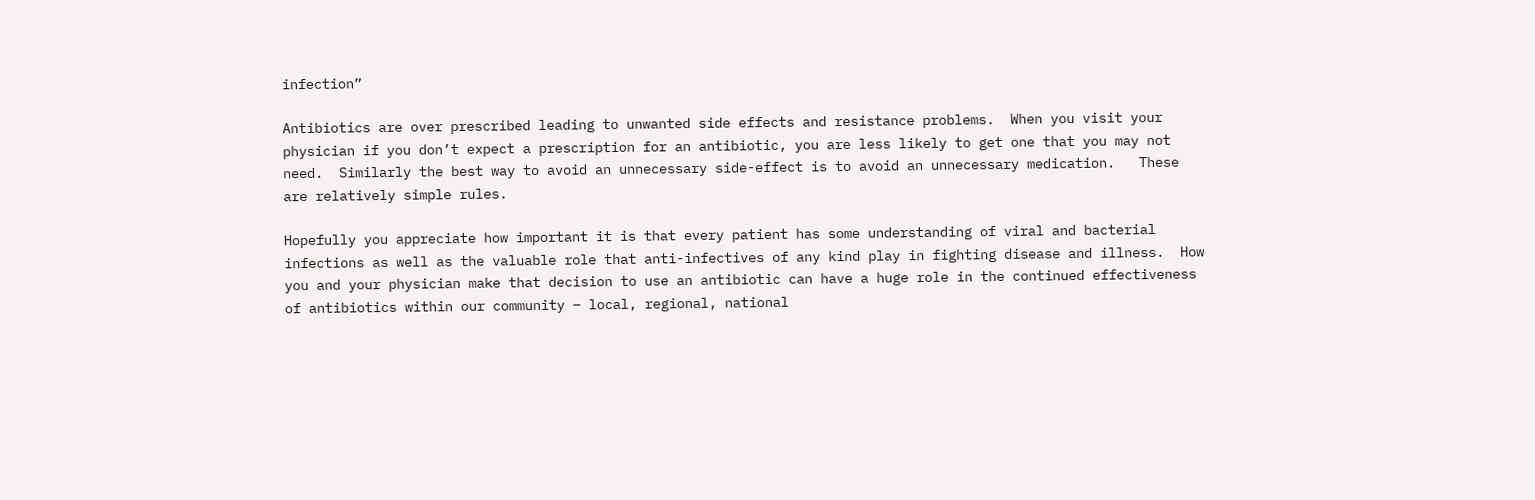infection”

Antibiotics are over prescribed leading to unwanted side effects and resistance problems.  When you visit your physician if you don’t expect a prescription for an antibiotic, you are less likely to get one that you may not need.  Similarly the best way to avoid an unnecessary side-effect is to avoid an unnecessary medication.   These are relatively simple rules.

Hopefully you appreciate how important it is that every patient has some understanding of viral and bacterial infections as well as the valuable role that anti-infectives of any kind play in fighting disease and illness.  How you and your physician make that decision to use an antibiotic can have a huge role in the continued effectiveness of antibiotics within our community – local, regional, national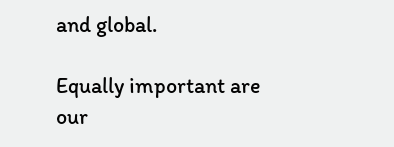and global.

Equally important are our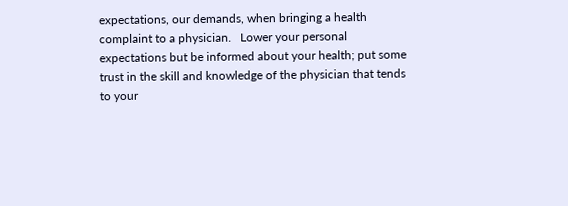expectations, our demands, when bringing a health complaint to a physician.   Lower your personal expectations but be informed about your health; put some trust in the skill and knowledge of the physician that tends to your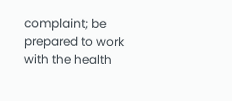complaint; be prepared to work with the health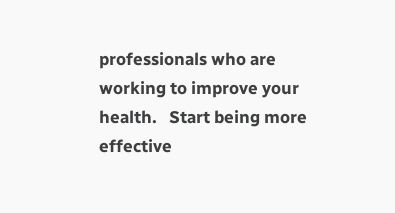professionals who are working to improve your health.   Start being more effective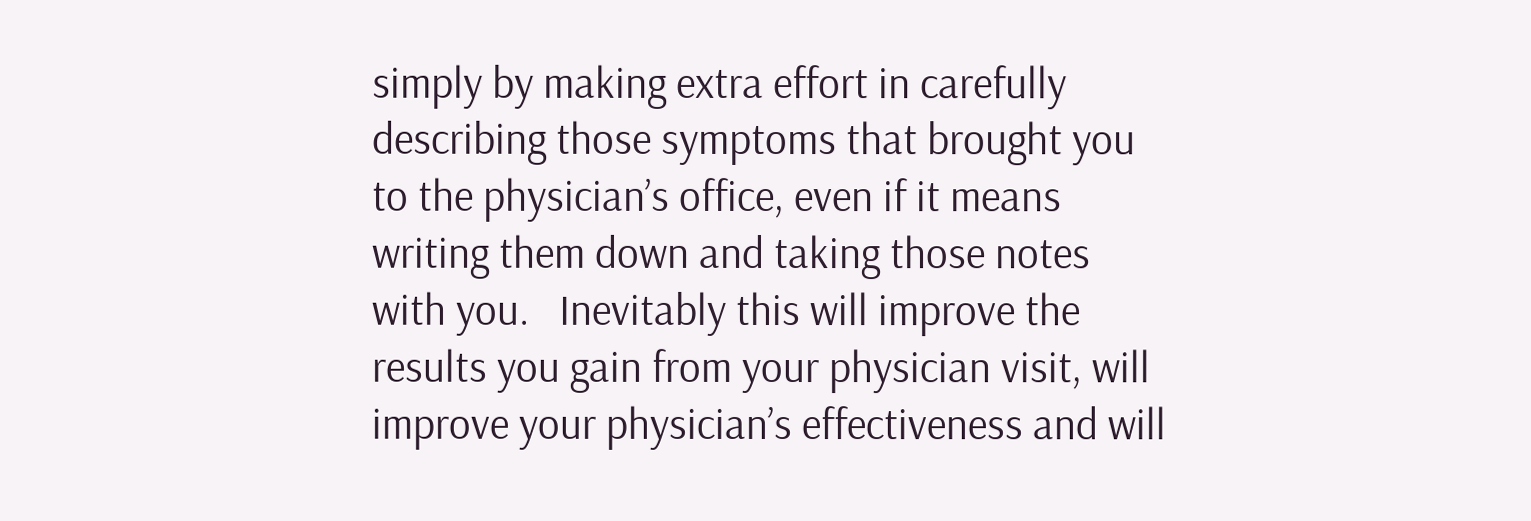simply by making extra effort in carefully describing those symptoms that brought you to the physician’s office, even if it means writing them down and taking those notes with you.   Inevitably this will improve the results you gain from your physician visit, will improve your physician’s effectiveness and will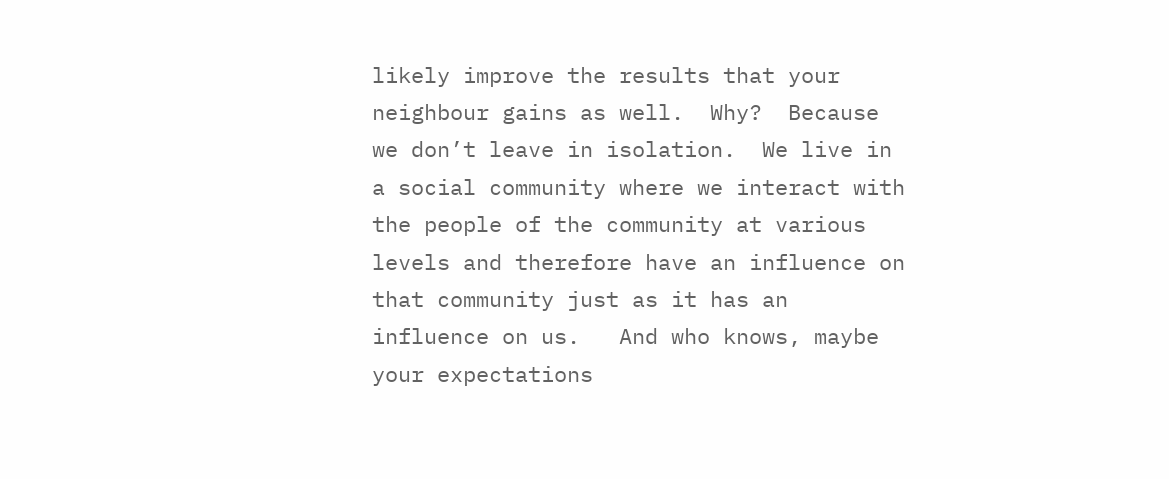likely improve the results that your neighbour gains as well.  Why?  Because we don’t leave in isolation.  We live in a social community where we interact with the people of the community at various levels and therefore have an influence on that community just as it has an influence on us.   And who knows, maybe your expectations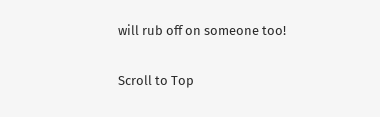will rub off on someone too!

Scroll to Top